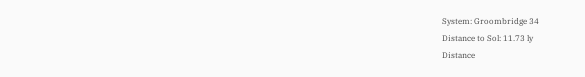System: Groombridge 34
Distance to Sol: 11.73 ly
Distance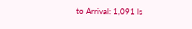to Arrival: 1,091 ls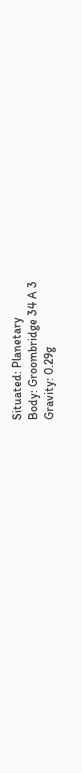Situated: Planetary
Body: Groombridge 34 A 3
Gravity: 0.29g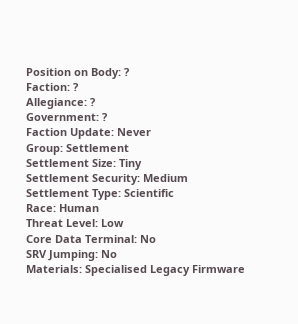Position on Body: ?
Faction: ?
Allegiance: ?
Government: ?
Faction Update: Never
Group: Settlement
Settlement Size: Tiny
Settlement Security: Medium
Settlement Type: Scientific
Race: Human
Threat Level: Low
Core Data Terminal: No
SRV Jumping: No
Materials: Specialised Legacy Firmware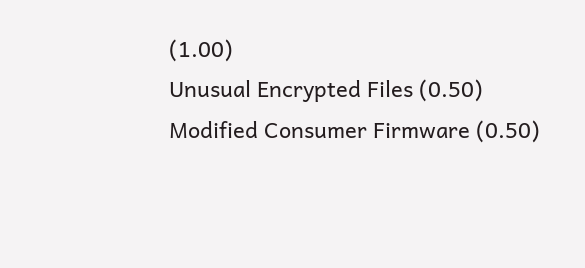(1.00)
Unusual Encrypted Files (0.50)
Modified Consumer Firmware (0.50)